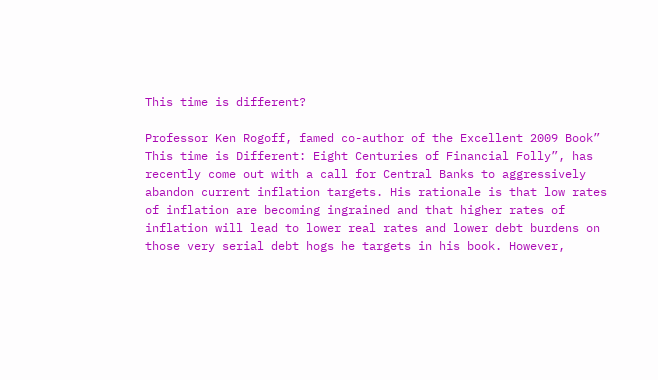This time is different?

Professor Ken Rogoff, famed co-author of the Excellent 2009 Book” This time is Different: Eight Centuries of Financial Folly”, has recently come out with a call for Central Banks to aggressively abandon current inflation targets. His rationale is that low rates of inflation are becoming ingrained and that higher rates of inflation will lead to lower real rates and lower debt burdens on those very serial debt hogs he targets in his book. However,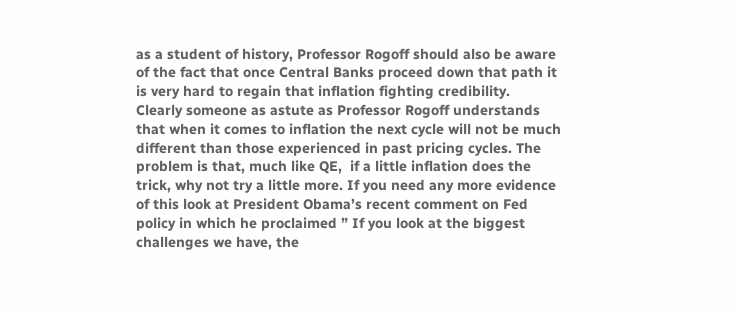as a student of history, Professor Rogoff should also be aware of the fact that once Central Banks proceed down that path it is very hard to regain that inflation fighting credibility.  Clearly someone as astute as Professor Rogoff understands that when it comes to inflation the next cycle will not be much different than those experienced in past pricing cycles. The problem is that, much like QE,  if a little inflation does the trick, why not try a little more. If you need any more evidence of this look at President Obama’s recent comment on Fed policy in which he proclaimed ” If you look at the biggest challenges we have, the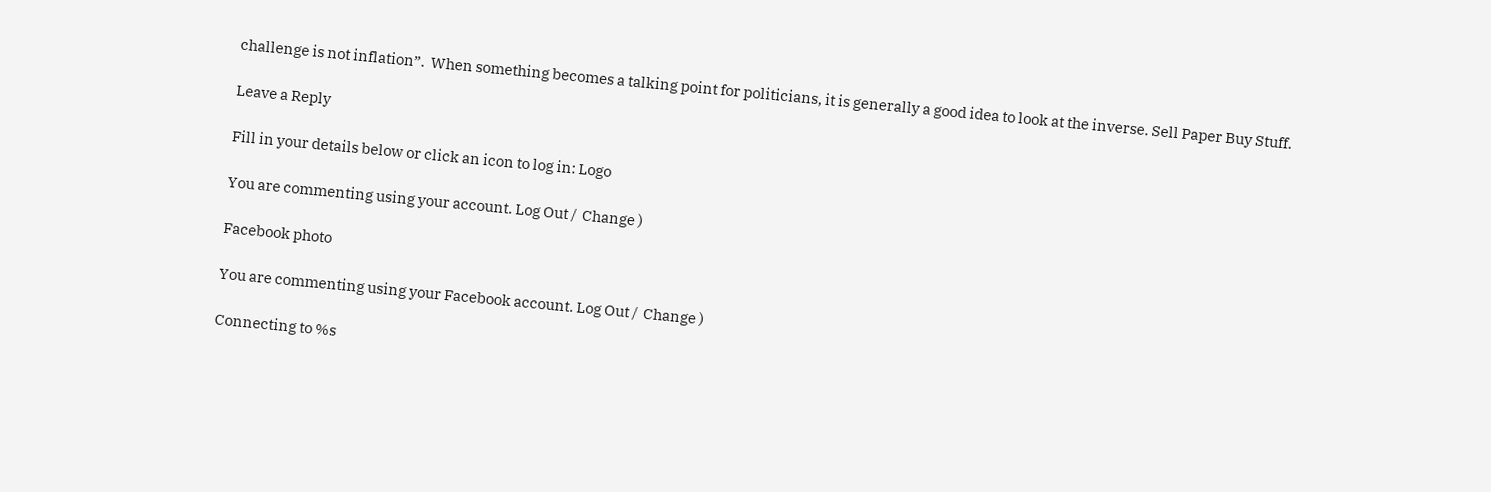challenge is not inflation”.  When something becomes a talking point for politicians, it is generally a good idea to look at the inverse. Sell Paper Buy Stuff.

Leave a Reply

Fill in your details below or click an icon to log in: Logo

You are commenting using your account. Log Out /  Change )

Facebook photo

You are commenting using your Facebook account. Log Out /  Change )

Connecting to %s